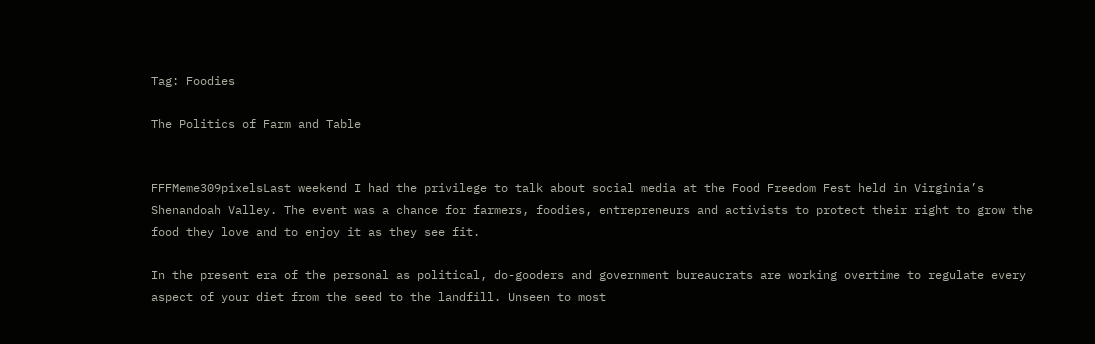Tag: Foodies

The Politics of Farm and Table


FFFMeme309pixelsLast weekend I had the privilege to talk about social media at the Food Freedom Fest held in Virginia’s Shenandoah Valley. The event was a chance for farmers, foodies, entrepreneurs and activists to protect their right to grow the food they love and to enjoy it as they see fit.

In the present era of the personal as political, do-gooders and government bureaucrats are working overtime to regulate every aspect of your diet from the seed to the landfill. Unseen to most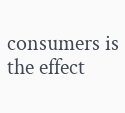consumers is the effect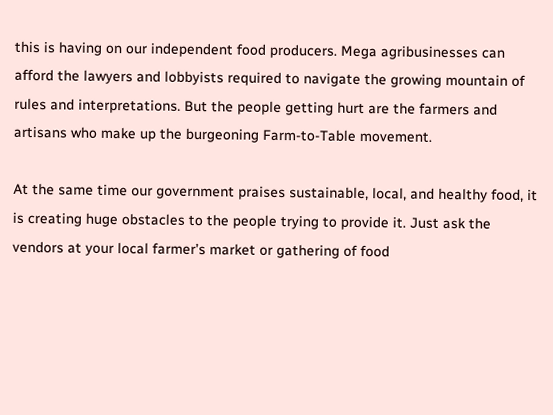this is having on our independent food producers. Mega agribusinesses can afford the lawyers and lobbyists required to navigate the growing mountain of rules and interpretations. But the people getting hurt are the farmers and artisans who make up the burgeoning Farm-to-Table movement.

At the same time our government praises sustainable, local, and healthy food, it is creating huge obstacles to the people trying to provide it. Just ask the vendors at your local farmer’s market or gathering of food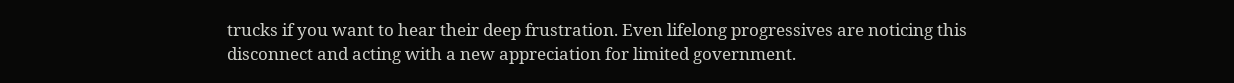trucks if you want to hear their deep frustration. Even lifelong progressives are noticing this disconnect and acting with a new appreciation for limited government.